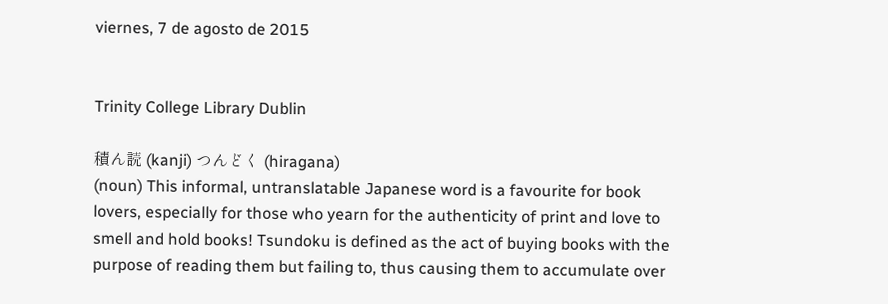viernes, 7 de agosto de 2015


Trinity College Library Dublin

積ん読 (kanji) つんどく (hiragana)
(noun) This informal, untranslatable Japanese word is a favourite for book lovers, especially for those who yearn for the authenticity of print and love to smell and hold books! Tsundoku is defined as the act of buying books with the purpose of reading them but failing to, thus causing them to accumulate over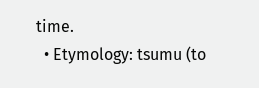time.
  • Etymology: tsumu (to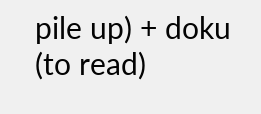pile up) + doku (to read)